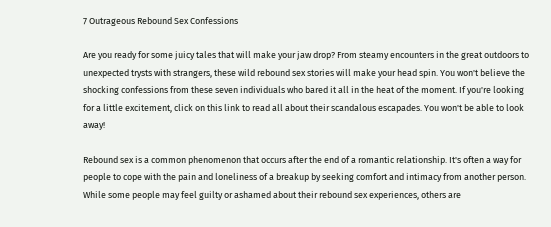7 Outrageous Rebound Sex Confessions

Are you ready for some juicy tales that will make your jaw drop? From steamy encounters in the great outdoors to unexpected trysts with strangers, these wild rebound sex stories will make your head spin. You won't believe the shocking confessions from these seven individuals who bared it all in the heat of the moment. If you're looking for a little excitement, click on this link to read all about their scandalous escapades. You won't be able to look away!

Rebound sex is a common phenomenon that occurs after the end of a romantic relationship. It's often a way for people to cope with the pain and loneliness of a breakup by seeking comfort and intimacy from another person. While some people may feel guilty or ashamed about their rebound sex experiences, others are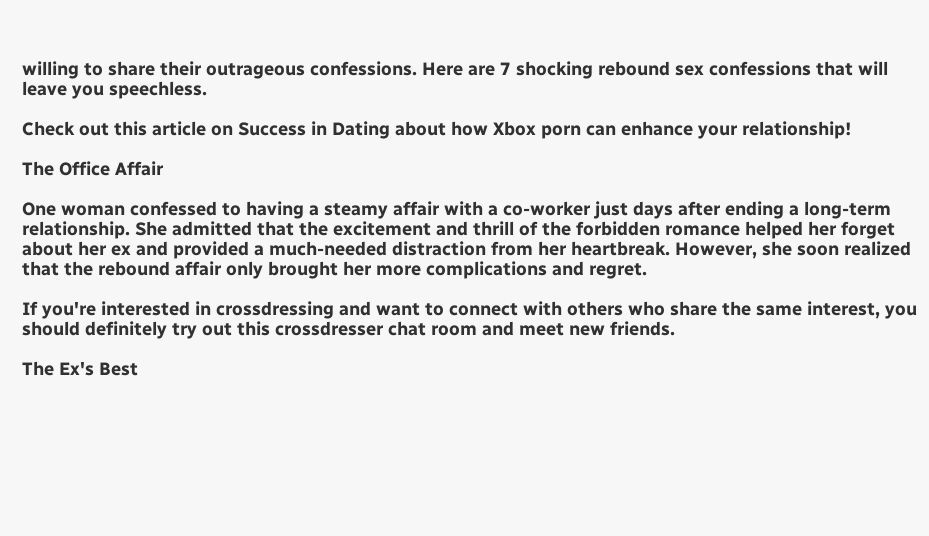willing to share their outrageous confessions. Here are 7 shocking rebound sex confessions that will leave you speechless.

Check out this article on Success in Dating about how Xbox porn can enhance your relationship!

The Office Affair

One woman confessed to having a steamy affair with a co-worker just days after ending a long-term relationship. She admitted that the excitement and thrill of the forbidden romance helped her forget about her ex and provided a much-needed distraction from her heartbreak. However, she soon realized that the rebound affair only brought her more complications and regret.

If you're interested in crossdressing and want to connect with others who share the same interest, you should definitely try out this crossdresser chat room and meet new friends.

The Ex's Best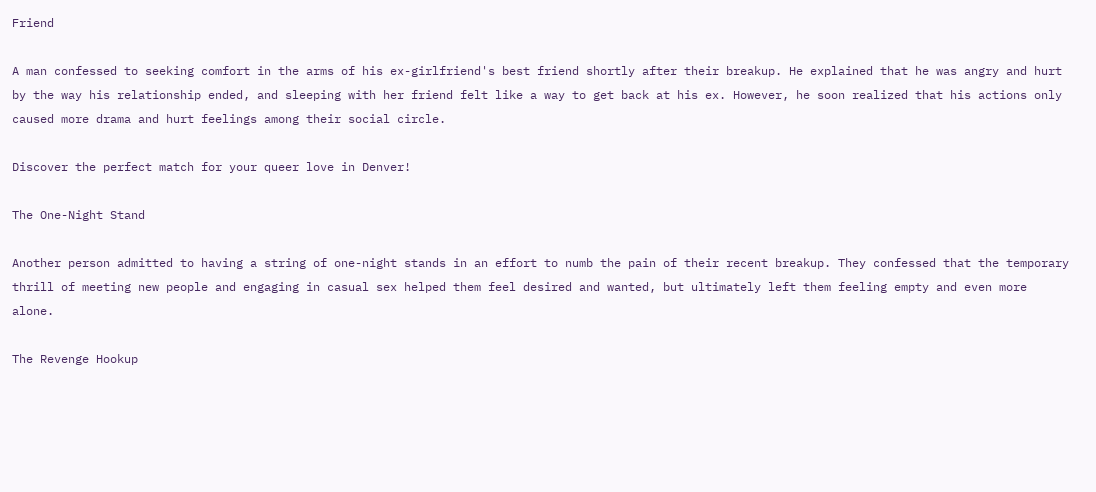Friend

A man confessed to seeking comfort in the arms of his ex-girlfriend's best friend shortly after their breakup. He explained that he was angry and hurt by the way his relationship ended, and sleeping with her friend felt like a way to get back at his ex. However, he soon realized that his actions only caused more drama and hurt feelings among their social circle.

Discover the perfect match for your queer love in Denver!

The One-Night Stand

Another person admitted to having a string of one-night stands in an effort to numb the pain of their recent breakup. They confessed that the temporary thrill of meeting new people and engaging in casual sex helped them feel desired and wanted, but ultimately left them feeling empty and even more alone.

The Revenge Hookup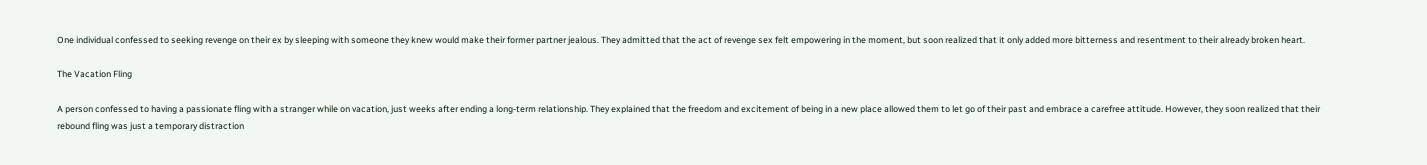One individual confessed to seeking revenge on their ex by sleeping with someone they knew would make their former partner jealous. They admitted that the act of revenge sex felt empowering in the moment, but soon realized that it only added more bitterness and resentment to their already broken heart.

The Vacation Fling

A person confessed to having a passionate fling with a stranger while on vacation, just weeks after ending a long-term relationship. They explained that the freedom and excitement of being in a new place allowed them to let go of their past and embrace a carefree attitude. However, they soon realized that their rebound fling was just a temporary distraction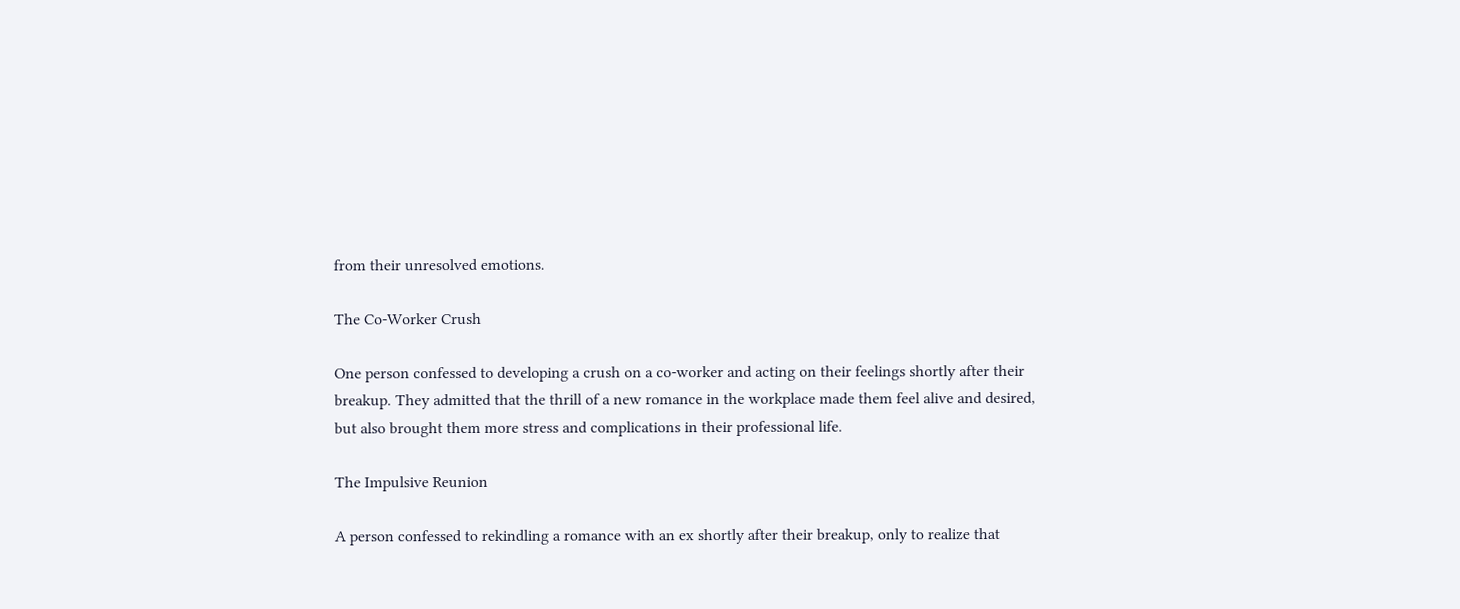from their unresolved emotions.

The Co-Worker Crush

One person confessed to developing a crush on a co-worker and acting on their feelings shortly after their breakup. They admitted that the thrill of a new romance in the workplace made them feel alive and desired, but also brought them more stress and complications in their professional life.

The Impulsive Reunion

A person confessed to rekindling a romance with an ex shortly after their breakup, only to realize that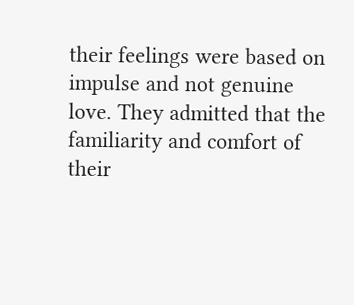their feelings were based on impulse and not genuine love. They admitted that the familiarity and comfort of their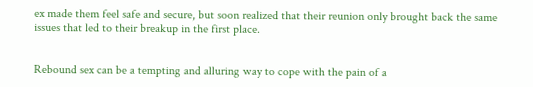ex made them feel safe and secure, but soon realized that their reunion only brought back the same issues that led to their breakup in the first place.


Rebound sex can be a tempting and alluring way to cope with the pain of a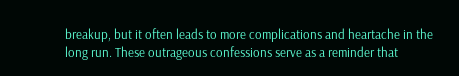breakup, but it often leads to more complications and heartache in the long run. These outrageous confessions serve as a reminder that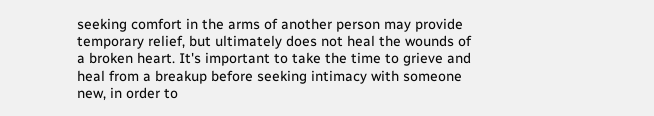seeking comfort in the arms of another person may provide temporary relief, but ultimately does not heal the wounds of a broken heart. It's important to take the time to grieve and heal from a breakup before seeking intimacy with someone new, in order to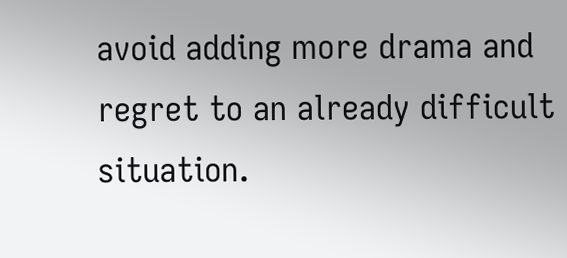avoid adding more drama and regret to an already difficult situation.